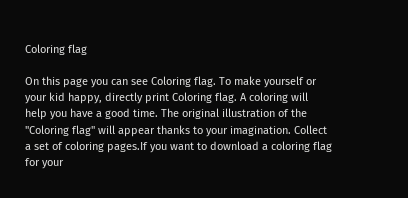Coloring flag

On this page you can see Coloring flag. To make yourself or your kid happy, directly print Coloring flag. A coloring will help you have a good time. The original illustration of the "Coloring flag" will appear thanks to your imagination. Collect a set of coloring pages.If you want to download a coloring flag for your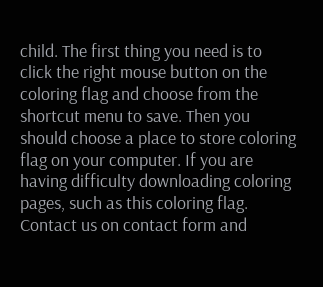child. The first thing you need is to click the right mouse button on the coloring flag and choose from the shortcut menu to save. Then you should choose a place to store coloring flag on your computer. If you are having difficulty downloading coloring pages, such as this coloring flag. Contact us on contact form and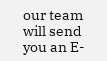our team will send you an E-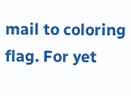mail to coloring flag. For yet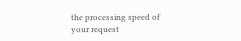the processing speed of your request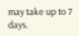may take up to 7 days.